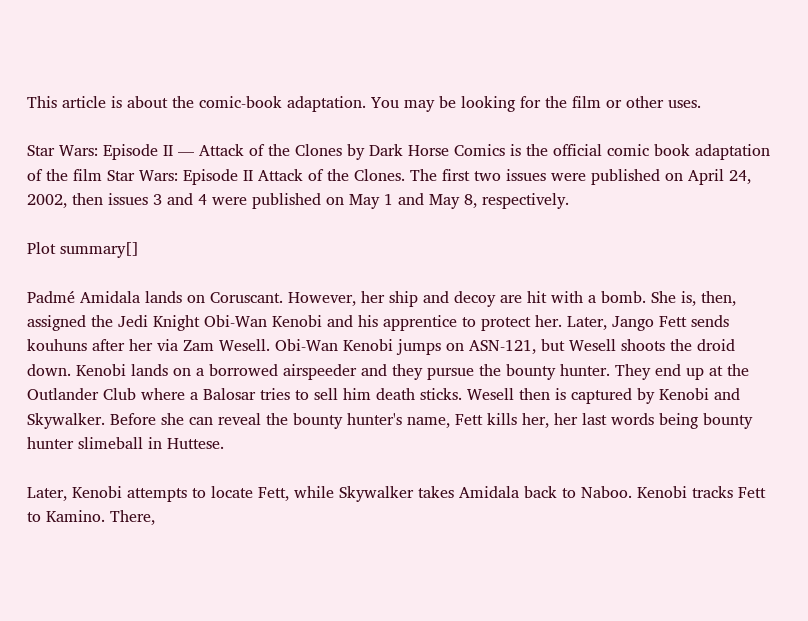This article is about the comic-book adaptation. You may be looking for the film or other uses.

Star Wars: Episode II — Attack of the Clones by Dark Horse Comics is the official comic book adaptation of the film Star Wars: Episode II Attack of the Clones. The first two issues were published on April 24, 2002, then issues 3 and 4 were published on May 1 and May 8, respectively.

Plot summary[]

Padmé Amidala lands on Coruscant. However, her ship and decoy are hit with a bomb. She is, then, assigned the Jedi Knight Obi-Wan Kenobi and his apprentice to protect her. Later, Jango Fett sends kouhuns after her via Zam Wesell. Obi-Wan Kenobi jumps on ASN-121, but Wesell shoots the droid down. Kenobi lands on a borrowed airspeeder and they pursue the bounty hunter. They end up at the Outlander Club where a Balosar tries to sell him death sticks. Wesell then is captured by Kenobi and Skywalker. Before she can reveal the bounty hunter's name, Fett kills her, her last words being bounty hunter slimeball in Huttese.

Later, Kenobi attempts to locate Fett, while Skywalker takes Amidala back to Naboo. Kenobi tracks Fett to Kamino. There,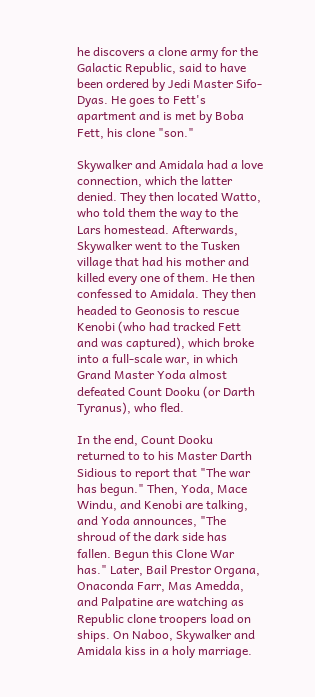he discovers a clone army for the Galactic Republic, said to have been ordered by Jedi Master Sifo-Dyas. He goes to Fett's apartment and is met by Boba Fett, his clone "son."

Skywalker and Amidala had a love connection, which the latter denied. They then located Watto, who told them the way to the Lars homestead. Afterwards, Skywalker went to the Tusken village that had his mother and killed every one of them. He then confessed to Amidala. They then headed to Geonosis to rescue Kenobi (who had tracked Fett and was captured), which broke into a full-scale war, in which Grand Master Yoda almost defeated Count Dooku (or Darth Tyranus), who fled.

In the end, Count Dooku returned to to his Master Darth Sidious to report that "The war has begun." Then, Yoda, Mace Windu, and Kenobi are talking, and Yoda announces, "The shroud of the dark side has fallen. Begun this Clone War has." Later, Bail Prestor Organa, Onaconda Farr, Mas Amedda, and Palpatine are watching as Republic clone troopers load on ships. On Naboo, Skywalker and Amidala kiss in a holy marriage.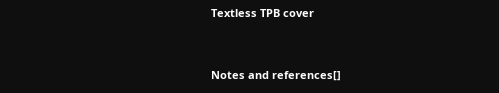Textless TPB cover


Notes and references[]